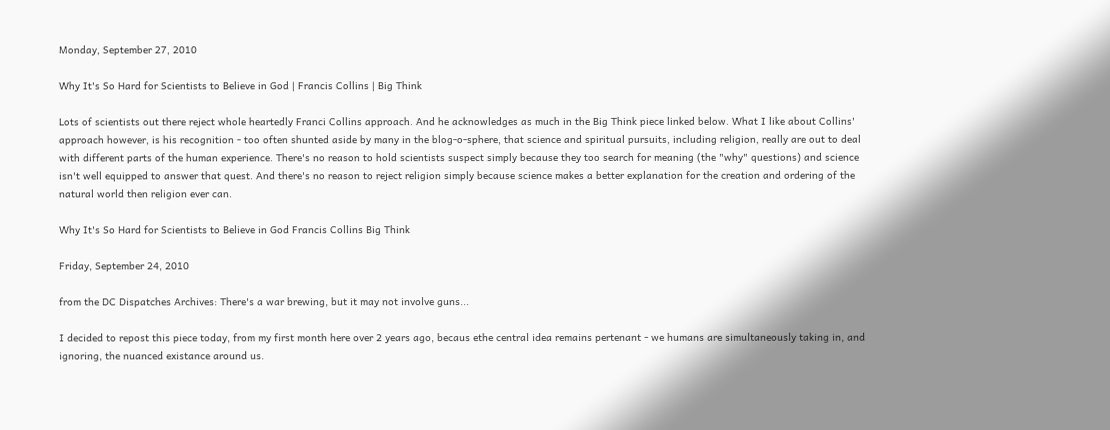Monday, September 27, 2010

Why It's So Hard for Scientists to Believe in God | Francis Collins | Big Think

Lots of scientists out there reject whole heartedly Franci Collins approach. And he acknowledges as much in the Big Think piece linked below. What I like about Collins' approach however, is his recognition - too often shunted aside by many in the blog-o-sphere, that science and spiritual pursuits, including religion, really are out to deal with different parts of the human experience. There's no reason to hold scientists suspect simply because they too search for meaning (the "why" questions) and science isn't well equipped to answer that quest. And there's no reason to reject religion simply because science makes a better explanation for the creation and ordering of the natural world then religion ever can.

Why It's So Hard for Scientists to Believe in God Francis Collins Big Think

Friday, September 24, 2010

from the DC Dispatches Archives: There's a war brewing, but it may not involve guns...

I decided to repost this piece today, from my first month here over 2 years ago, becaus ethe central idea remains pertenant - we humans are simultaneously taking in, and ignoring, the nuanced existance around us.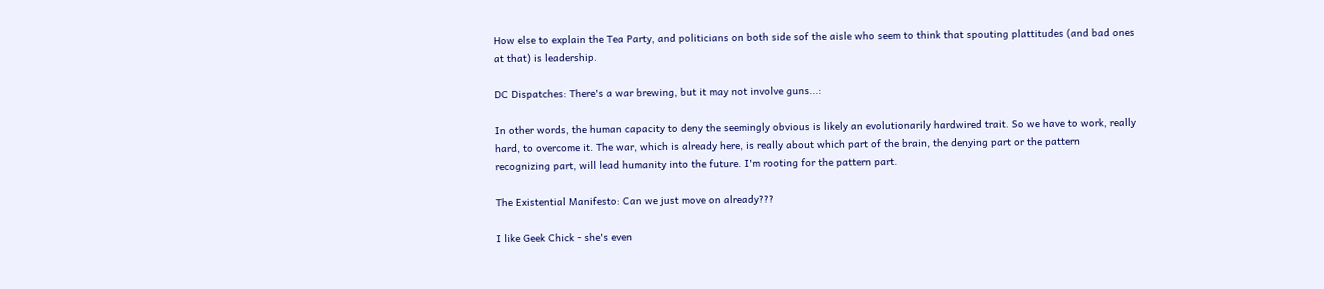How else to explain the Tea Party, and politicians on both side sof the aisle who seem to think that spouting plattitudes (and bad ones at that) is leadership.

DC Dispatches: There's a war brewing, but it may not involve guns...:

In other words, the human capacity to deny the seemingly obvious is likely an evolutionarily hardwired trait. So we have to work, really hard, to overcome it. The war, which is already here, is really about which part of the brain, the denying part or the pattern recognizing part, will lead humanity into the future. I'm rooting for the pattern part.

The Existential Manifesto: Can we just move on already???

I like Geek Chick - she's even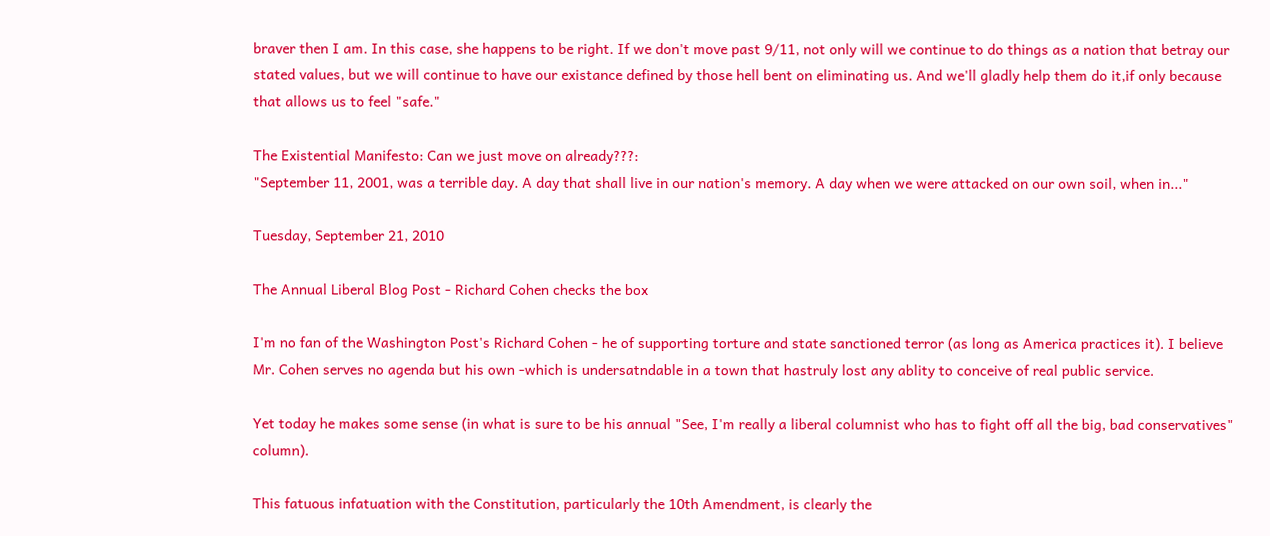braver then I am. In this case, she happens to be right. If we don't move past 9/11, not only will we continue to do things as a nation that betray our stated values, but we will continue to have our existance defined by those hell bent on eliminating us. And we'll gladly help them do it,if only because that allows us to feel "safe."

The Existential Manifesto: Can we just move on already???:
"September 11, 2001, was a terrible day. A day that shall live in our nation's memory. A day when we were attacked on our own soil, when in..."

Tuesday, September 21, 2010

The Annual Liberal Blog Post - Richard Cohen checks the box

I'm no fan of the Washington Post's Richard Cohen - he of supporting torture and state sanctioned terror (as long as America practices it). I believe Mr. Cohen serves no agenda but his own -which is undersatndable in a town that hastruly lost any ablity to conceive of real public service.

Yet today he makes some sense (in what is sure to be his annual "See, I'm really a liberal columnist who has to fight off all the big, bad conservatives" column).

This fatuous infatuation with the Constitution, particularly the 10th Amendment, is clearly the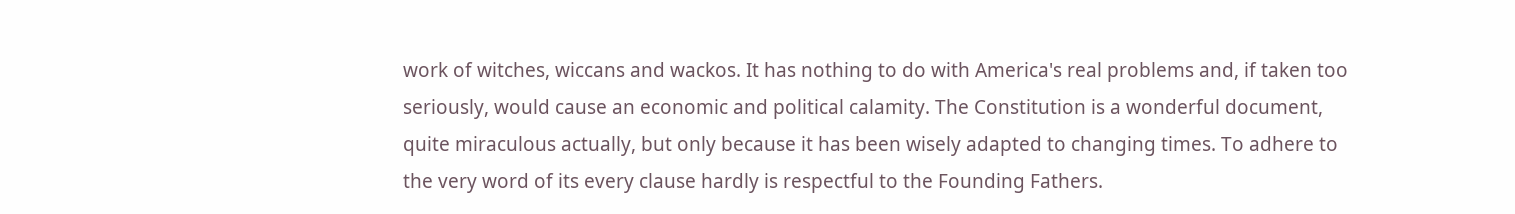work of witches, wiccans and wackos. It has nothing to do with America's real problems and, if taken too seriously, would cause an economic and political calamity. The Constitution is a wonderful document, quite miraculous actually, but only because it has been wisely adapted to changing times. To adhere to the very word of its every clause hardly is respectful to the Founding Fathers.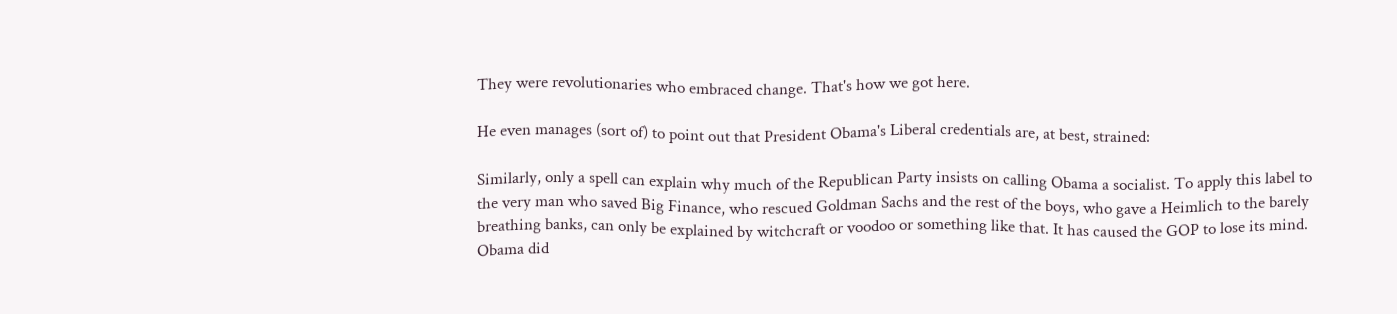They were revolutionaries who embraced change. That's how we got here.

He even manages (sort of) to point out that President Obama's Liberal credentials are, at best, strained:

Similarly, only a spell can explain why much of the Republican Party insists on calling Obama a socialist. To apply this label to the very man who saved Big Finance, who rescued Goldman Sachs and the rest of the boys, who gave a Heimlich to the barely breathing banks, can only be explained by witchcraft or voodoo or something like that. It has caused the GOP to lose its mind. Obama did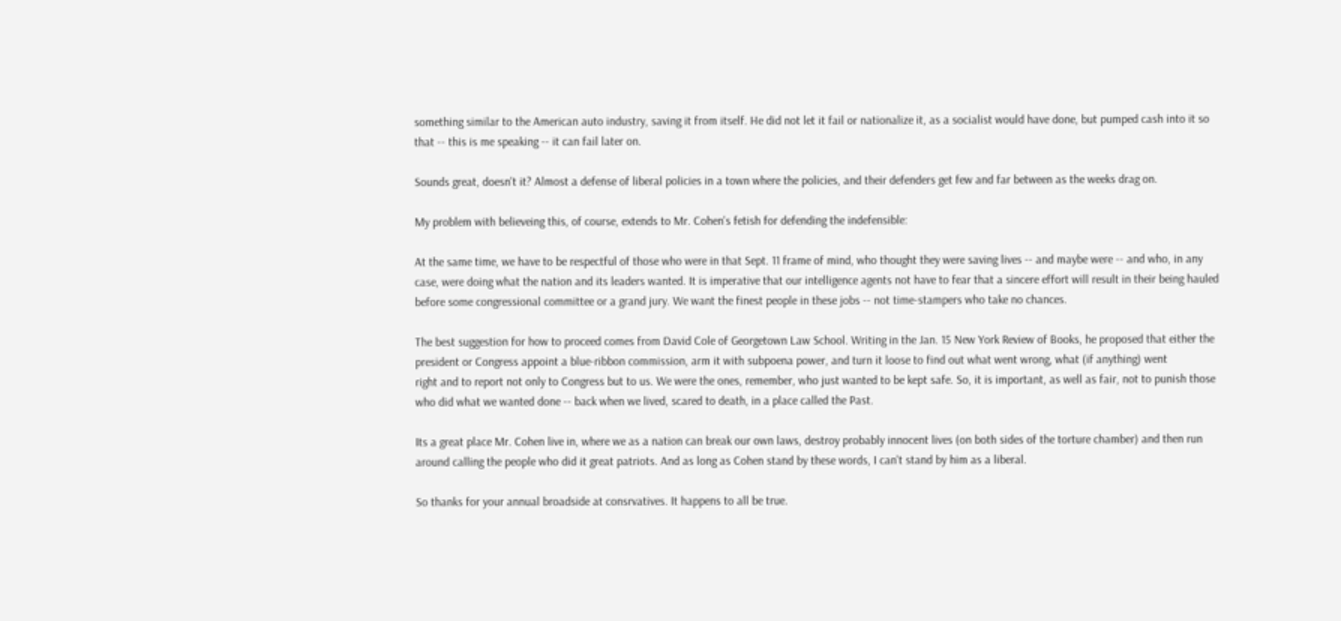something similar to the American auto industry, saving it from itself. He did not let it fail or nationalize it, as a socialist would have done, but pumped cash into it so that -- this is me speaking -- it can fail later on.

Sounds great, doesn't it? Almost a defense of liberal policies in a town where the policies, and their defenders get few and far between as the weeks drag on.

My problem with believeing this, of course, extends to Mr. Cohen's fetish for defending the indefensible:

At the same time, we have to be respectful of those who were in that Sept. 11 frame of mind, who thought they were saving lives -- and maybe were -- and who, in any case, were doing what the nation and its leaders wanted. It is imperative that our intelligence agents not have to fear that a sincere effort will result in their being hauled before some congressional committee or a grand jury. We want the finest people in these jobs -- not time-stampers who take no chances.

The best suggestion for how to proceed comes from David Cole of Georgetown Law School. Writing in the Jan. 15 New York Review of Books, he proposed that either the president or Congress appoint a blue-ribbon commission, arm it with subpoena power, and turn it loose to find out what went wrong, what (if anything) went
right and to report not only to Congress but to us. We were the ones, remember, who just wanted to be kept safe. So, it is important, as well as fair, not to punish those who did what we wanted done -- back when we lived, scared to death, in a place called the Past.

Its a great place Mr. Cohen live in, where we as a nation can break our own laws, destroy probably innocent lives (on both sides of the torture chamber) and then run around calling the people who did it great patriots. And as long as Cohen stand by these words, I can't stand by him as a liberal.

So thanks for your annual broadside at consrvatives. It happens to all be true.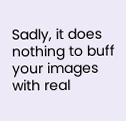Sadly, it does nothing to buff your images with real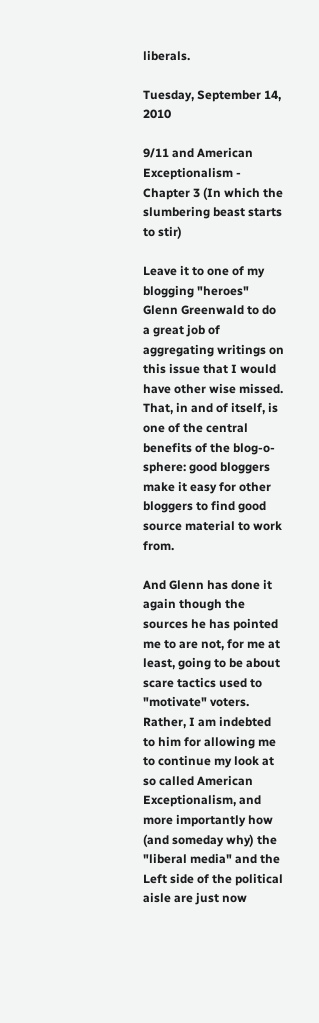liberals.

Tuesday, September 14, 2010

9/11 and American Exceptionalism - Chapter 3 (In which the slumbering beast starts to stir)

Leave it to one of my blogging "heroes" Glenn Greenwald to do a great job of aggregating writings on this issue that I would have other wise missed. That, in and of itself, is one of the central benefits of the blog-o-sphere: good bloggers make it easy for other bloggers to find good source material to work from.

And Glenn has done it again though the sources he has pointed me to are not, for me at least, going to be about scare tactics used to "motivate" voters. Rather, I am indebted to him for allowing me to continue my look at so called American Exceptionalism, and more importantly how (and someday why) the "liberal media" and the Left side of the political aisle are just now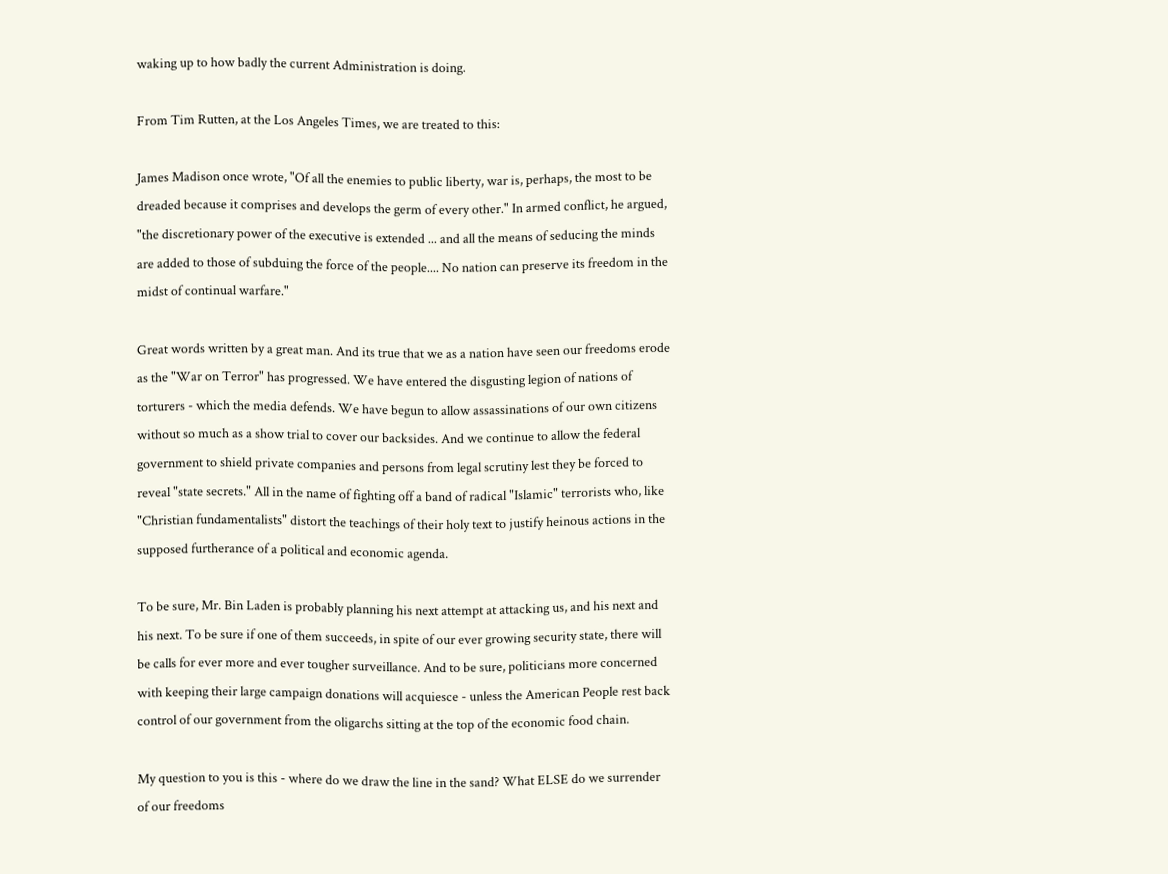waking up to how badly the current Administration is doing.

From Tim Rutten, at the Los Angeles Times, we are treated to this:

James Madison once wrote, "Of all the enemies to public liberty, war is, perhaps, the most to be dreaded because it comprises and develops the germ of every other." In armed conflict, he argued, "the discretionary power of the executive is extended ... and all the means of seducing the minds are added to those of subduing the force of the people.... No nation can preserve its freedom in the midst of continual warfare."

Great words written by a great man. And its true that we as a nation have seen our freedoms erode as the "War on Terror" has progressed. We have entered the disgusting legion of nations of torturers - which the media defends. We have begun to allow assassinations of our own citizens without so much as a show trial to cover our backsides. And we continue to allow the federal government to shield private companies and persons from legal scrutiny lest they be forced to reveal "state secrets." All in the name of fighting off a band of radical "Islamic" terrorists who, like "Christian fundamentalists" distort the teachings of their holy text to justify heinous actions in the supposed furtherance of a political and economic agenda.

To be sure, Mr. Bin Laden is probably planning his next attempt at attacking us, and his next and his next. To be sure if one of them succeeds, in spite of our ever growing security state, there will be calls for ever more and ever tougher surveillance. And to be sure, politicians more concerned with keeping their large campaign donations will acquiesce - unless the American People rest back control of our government from the oligarchs sitting at the top of the economic food chain.

My question to you is this - where do we draw the line in the sand? What ELSE do we surrender of our freedoms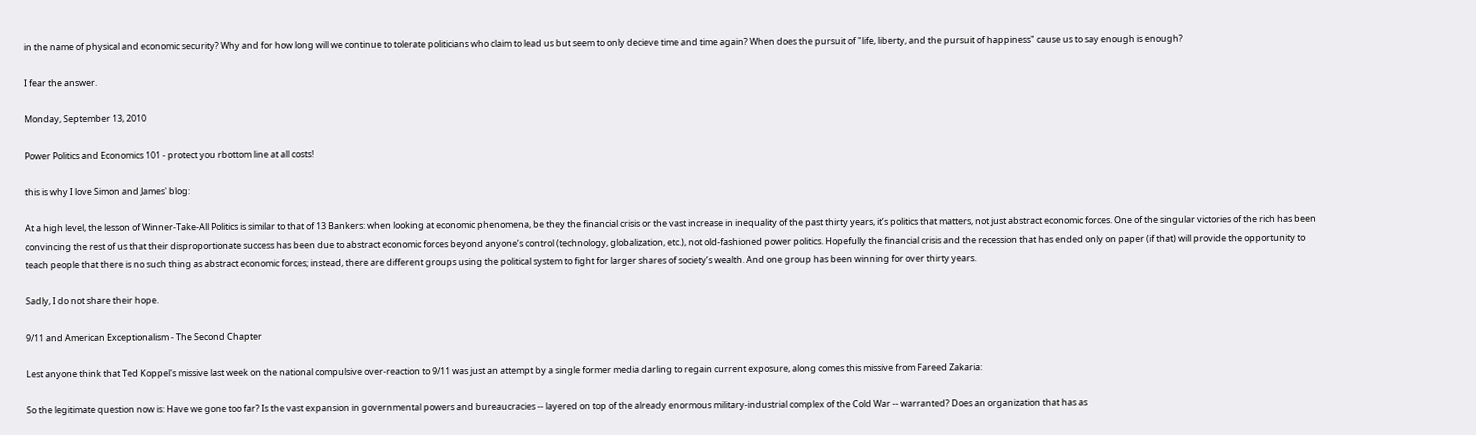in the name of physical and economic security? Why and for how long will we continue to tolerate politicians who claim to lead us but seem to only decieve time and time again? When does the pursuit of "life, liberty, and the pursuit of happiness" cause us to say enough is enough?

I fear the answer.

Monday, September 13, 2010

Power Politics and Economics 101 - protect you rbottom line at all costs!

this is why I love Simon and James' blog:

At a high level, the lesson of Winner-Take-All Politics is similar to that of 13 Bankers: when looking at economic phenomena, be they the financial crisis or the vast increase in inequality of the past thirty years, it’s politics that matters, not just abstract economic forces. One of the singular victories of the rich has been convincing the rest of us that their disproportionate success has been due to abstract economic forces beyond anyone’s control (technology, globalization, etc.), not old-fashioned power politics. Hopefully the financial crisis and the recession that has ended only on paper (if that) will provide the opportunity to teach people that there is no such thing as abstract economic forces; instead, there are different groups using the political system to fight for larger shares of society’s wealth. And one group has been winning for over thirty years.

Sadly, I do not share their hope.

9/11 and American Exceptionalism - The Second Chapter

Lest anyone think that Ted Koppel's missive last week on the national compulsive over-reaction to 9/11 was just an attempt by a single former media darling to regain current exposure, along comes this missive from Fareed Zakaria:

So the legitimate question now is: Have we gone too far? Is the vast expansion in governmental powers and bureaucracies -- layered on top of the already enormous military-industrial complex of the Cold War -- warranted? Does an organization that has as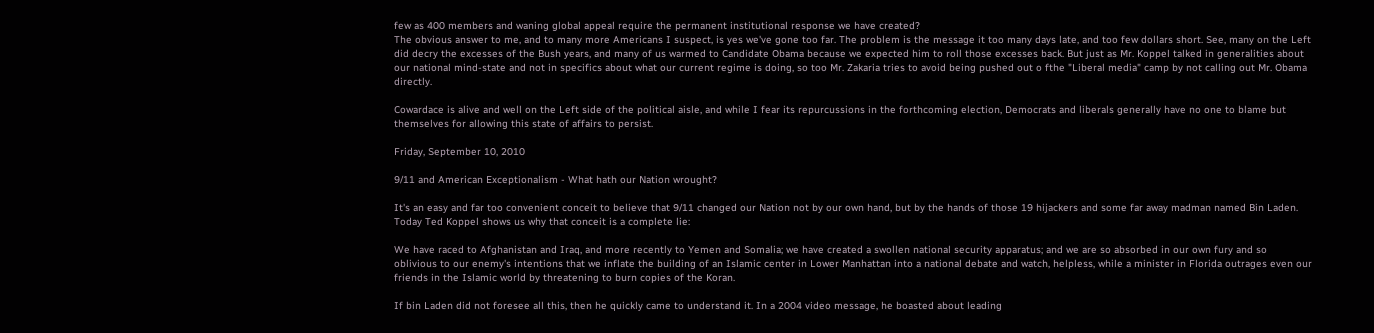few as 400 members and waning global appeal require the permanent institutional response we have created?
The obvious answer to me, and to many more Americans I suspect, is yes we've gone too far. The problem is the message it too many days late, and too few dollars short. See, many on the Left did decry the excesses of the Bush years, and many of us warmed to Candidate Obama because we expected him to roll those excesses back. But just as Mr. Koppel talked in generalities about our national mind-state and not in specifics about what our current regime is doing, so too Mr. Zakaria tries to avoid being pushed out o fthe "Liberal media" camp by not calling out Mr. Obama directly.

Cowardace is alive and well on the Left side of the political aisle, and while I fear its repurcussions in the forthcoming election, Democrats and liberals generally have no one to blame but themselves for allowing this state of affairs to persist.

Friday, September 10, 2010

9/11 and American Exceptionalism - What hath our Nation wrought?

It's an easy and far too convenient conceit to believe that 9/11 changed our Nation not by our own hand, but by the hands of those 19 hijackers and some far away madman named Bin Laden. Today Ted Koppel shows us why that conceit is a complete lie:

We have raced to Afghanistan and Iraq, and more recently to Yemen and Somalia; we have created a swollen national security apparatus; and we are so absorbed in our own fury and so oblivious to our enemy's intentions that we inflate the building of an Islamic center in Lower Manhattan into a national debate and watch, helpless, while a minister in Florida outrages even our friends in the Islamic world by threatening to burn copies of the Koran.

If bin Laden did not foresee all this, then he quickly came to understand it. In a 2004 video message, he boasted about leading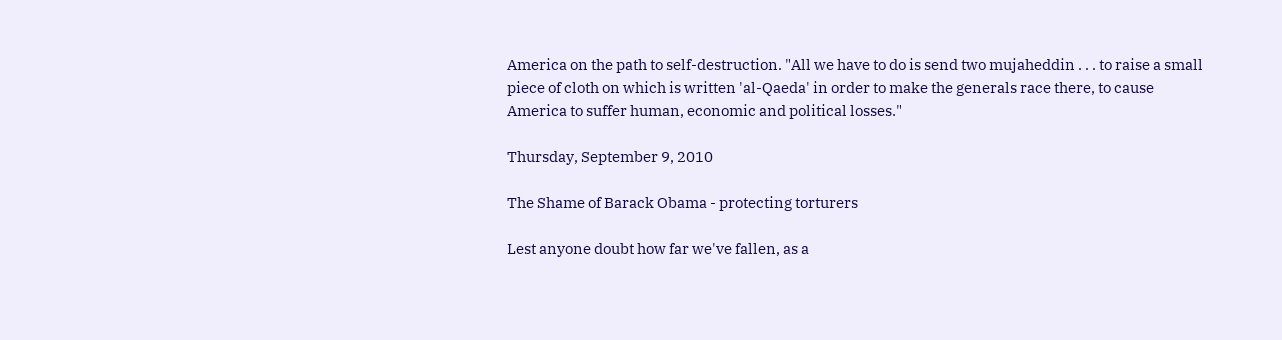America on the path to self-destruction. "All we have to do is send two mujaheddin . . . to raise a small piece of cloth on which is written 'al-Qaeda' in order to make the generals race there, to cause America to suffer human, economic and political losses."

Thursday, September 9, 2010

The Shame of Barack Obama - protecting torturers

Lest anyone doubt how far we've fallen, as a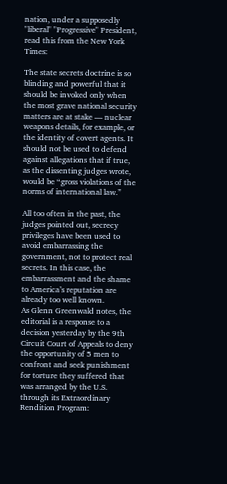nation, under a supposedly "liberal" "Progressive" President, read this from the New York Times:

The state secrets doctrine is so blinding and powerful that it should be invoked only when the most grave national security matters are at stake — nuclear weapons details, for example, or the identity of covert agents. It should not be used to defend against allegations that if true, as the dissenting judges wrote, would be “gross violations of the norms of international law.”

All too often in the past, the judges pointed out, secrecy privileges have been used to avoid embarrassing the government, not to protect real secrets. In this case, the embarrassment and the shame to America’s reputation are already too well known.
As Glenn Greenwald notes, the editorial is a response to a decision yesterday by the 9th Circuit Court of Appeals to deny the opportunity of 5 men to confront and seek punishment for torture they suffered that was arranged by the U.S. through its Extraordinary Rendition Program: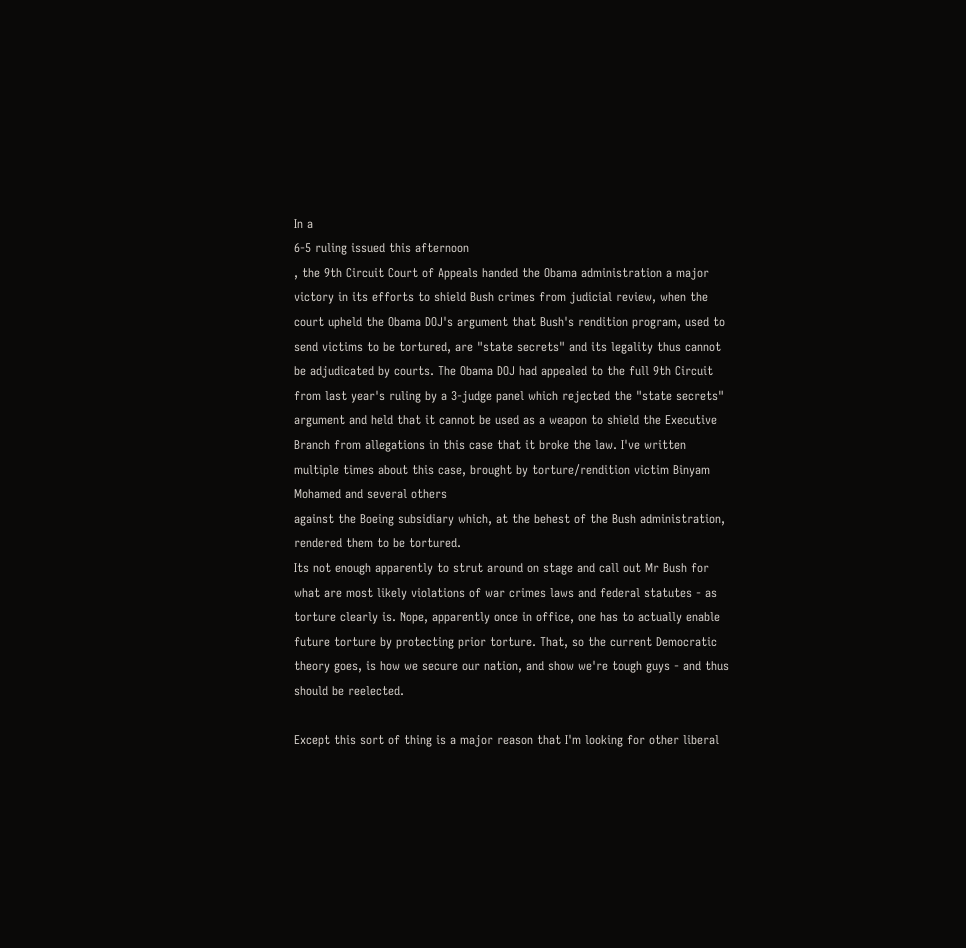In a
6-5 ruling issued this afternoon
, the 9th Circuit Court of Appeals handed the Obama administration a major victory in its efforts to shield Bush crimes from judicial review, when the court upheld the Obama DOJ's argument that Bush's rendition program, used to send victims to be tortured, are "state secrets" and its legality thus cannot be adjudicated by courts. The Obama DOJ had appealed to the full 9th Circuit from last year's ruling by a 3-judge panel which rejected the "state secrets" argument and held that it cannot be used as a weapon to shield the Executive Branch from allegations in this case that it broke the law. I've written multiple times about this case, brought by torture/rendition victim Binyam Mohamed and several others
against the Boeing subsidiary which, at the behest of the Bush administration, rendered them to be tortured.
Its not enough apparently to strut around on stage and call out Mr Bush for what are most likely violations of war crimes laws and federal statutes - as torture clearly is. Nope, apparently once in office, one has to actually enable future torture by protecting prior torture. That, so the current Democratic theory goes, is how we secure our nation, and show we're tough guys - and thus should be reelected.

Except this sort of thing is a major reason that I'm looking for other liberal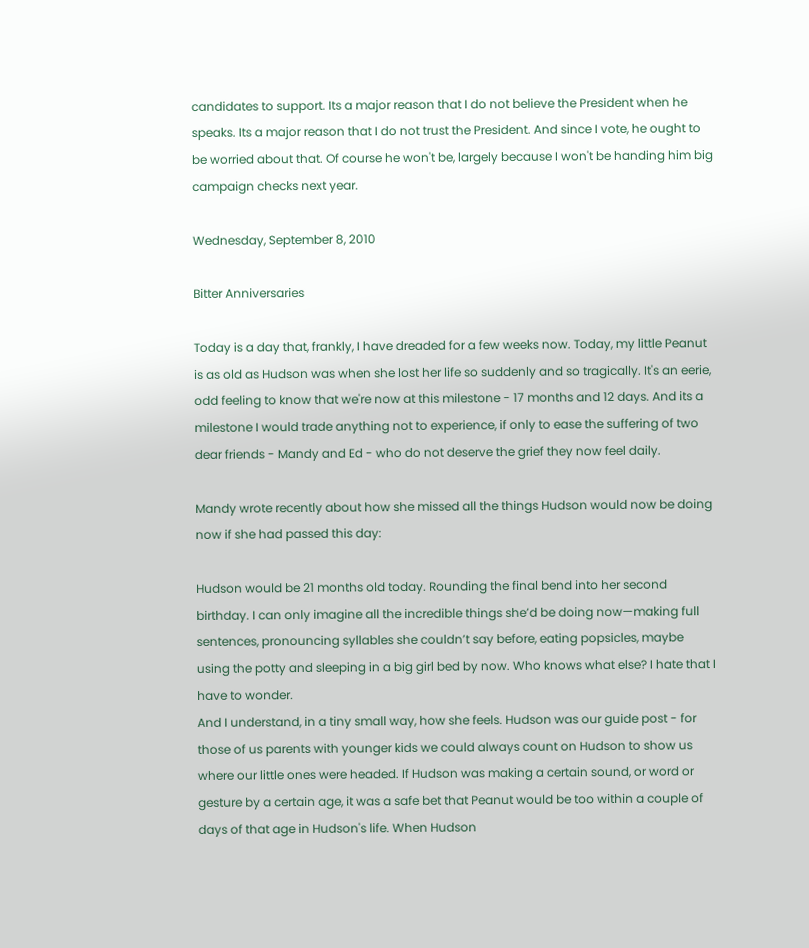candidates to support. Its a major reason that I do not believe the President when he speaks. Its a major reason that I do not trust the President. And since I vote, he ought to be worried about that. Of course he won't be, largely because I won't be handing him big campaign checks next year.

Wednesday, September 8, 2010

Bitter Anniversaries

Today is a day that, frankly, I have dreaded for a few weeks now. Today, my little Peanut is as old as Hudson was when she lost her life so suddenly and so tragically. It's an eerie, odd feeling to know that we're now at this milestone - 17 months and 12 days. And its a milestone I would trade anything not to experience, if only to ease the suffering of two dear friends - Mandy and Ed - who do not deserve the grief they now feel daily.

Mandy wrote recently about how she missed all the things Hudson would now be doing now if she had passed this day:

Hudson would be 21 months old today. Rounding the final bend into her second birthday. I can only imagine all the incredible things she’d be doing now—making full sentences, pronouncing syllables she couldn’t say before, eating popsicles, maybe using the potty and sleeping in a big girl bed by now. Who knows what else? I hate that I have to wonder.
And I understand, in a tiny small way, how she feels. Hudson was our guide post - for those of us parents with younger kids we could always count on Hudson to show us where our little ones were headed. If Hudson was making a certain sound, or word or gesture by a certain age, it was a safe bet that Peanut would be too within a couple of days of that age in Hudson's life. When Hudson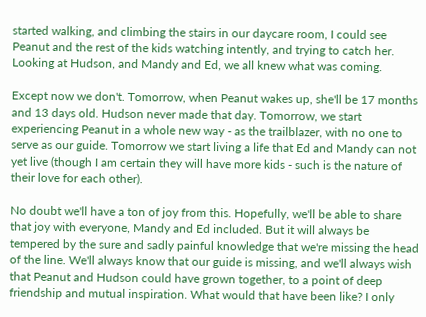started walking, and climbing the stairs in our daycare room, I could see Peanut and the rest of the kids watching intently, and trying to catch her. Looking at Hudson, and Mandy and Ed, we all knew what was coming.

Except now we don't. Tomorrow, when Peanut wakes up, she'll be 17 months and 13 days old. Hudson never made that day. Tomorrow, we start experiencing Peanut in a whole new way - as the trailblazer, with no one to serve as our guide. Tomorrow we start living a life that Ed and Mandy can not yet live (though I am certain they will have more kids - such is the nature of their love for each other).

No doubt we'll have a ton of joy from this. Hopefully, we'll be able to share that joy with everyone, Mandy and Ed included. But it will always be tempered by the sure and sadly painful knowledge that we're missing the head of the line. We'll always know that our guide is missing, and we'll always wish that Peanut and Hudson could have grown together, to a point of deep friendship and mutual inspiration. What would that have been like? I only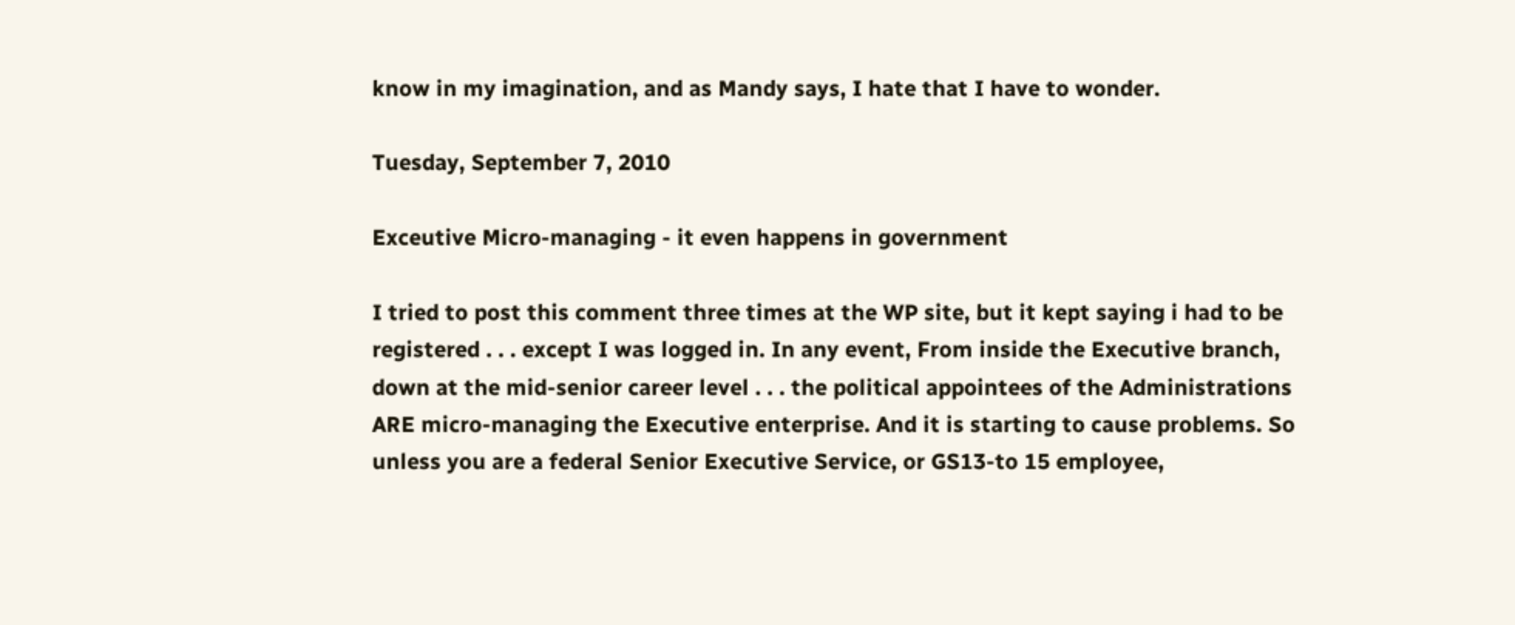know in my imagination, and as Mandy says, I hate that I have to wonder.

Tuesday, September 7, 2010

Exceutive Micro-managing - it even happens in government

I tried to post this comment three times at the WP site, but it kept saying i had to be registered . . . except I was logged in. In any event, From inside the Executive branch, down at the mid-senior career level . . . the political appointees of the Administrations ARE micro-managing the Executive enterprise. And it is starting to cause problems. So unless you are a federal Senior Executive Service, or GS13-to 15 employee,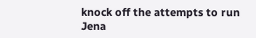knock off the attempts to run Jena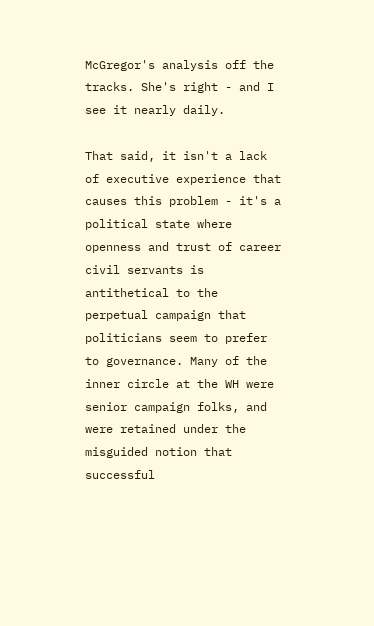McGregor's analysis off the tracks. She's right - and I see it nearly daily.

That said, it isn't a lack of executive experience that causes this problem - it's a political state where openness and trust of career civil servants is antithetical to the perpetual campaign that politicians seem to prefer to governance. Many of the inner circle at the WH were senior campaign folks, and were retained under the misguided notion that successful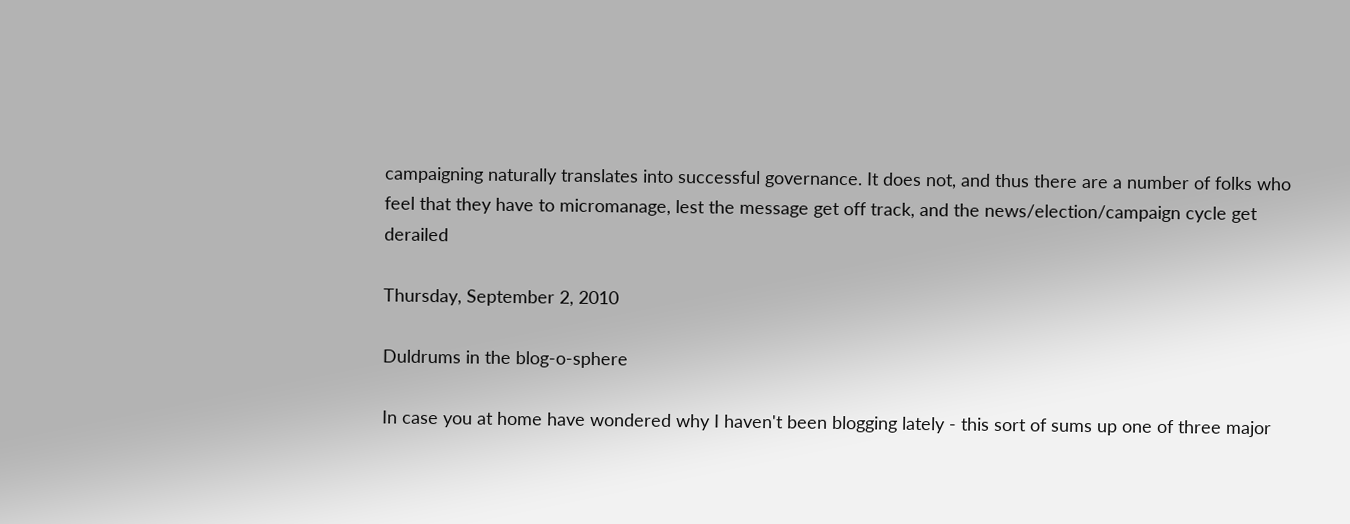campaigning naturally translates into successful governance. It does not, and thus there are a number of folks who feel that they have to micromanage, lest the message get off track, and the news/election/campaign cycle get derailed

Thursday, September 2, 2010

Duldrums in the blog-o-sphere

In case you at home have wondered why I haven't been blogging lately - this sort of sums up one of three major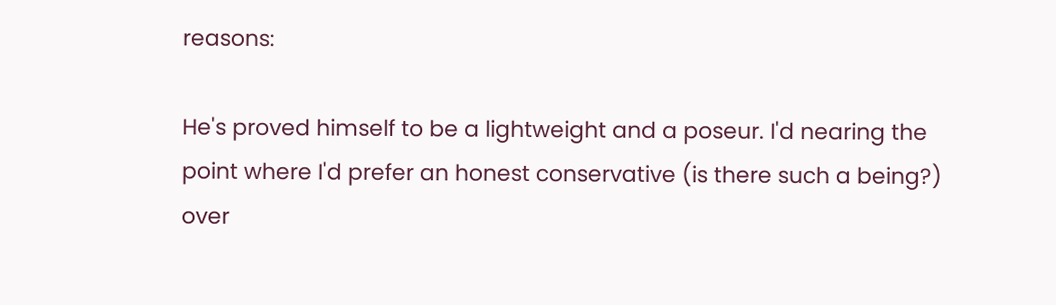reasons:

He's proved himself to be a lightweight and a poseur. I'd nearing the point where I'd prefer an honest conservative (is there such a being?) over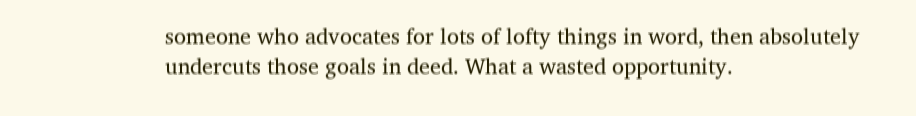someone who advocates for lots of lofty things in word, then absolutely undercuts those goals in deed. What a wasted opportunity.